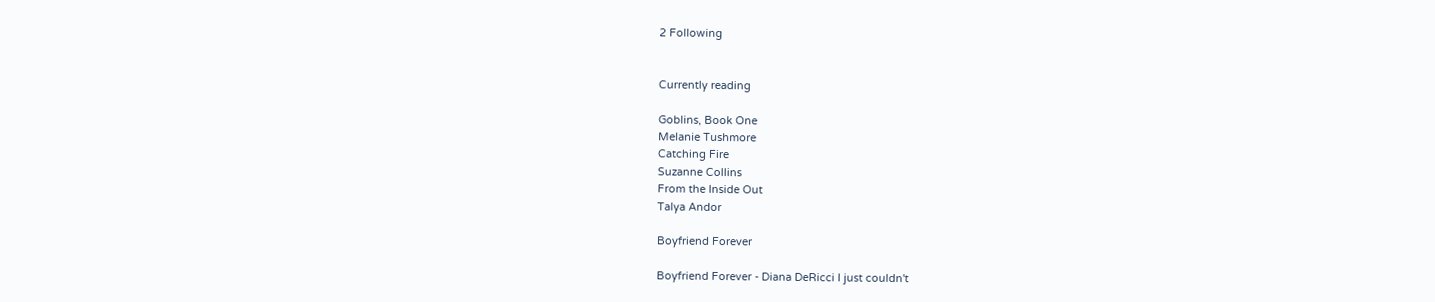2 Following


Currently reading

Goblins, Book One
Melanie Tushmore
Catching Fire
Suzanne Collins
From the Inside Out
Talya Andor

Boyfriend Forever

Boyfriend Forever - Diana DeRicci I just couldn't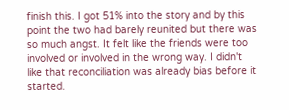finish this. I got 51% into the story and by this point the two had barely reunited but there was so much angst. It felt like the friends were too involved or involved in the wrong way. I didn't like that reconciliation was already bias before it started.